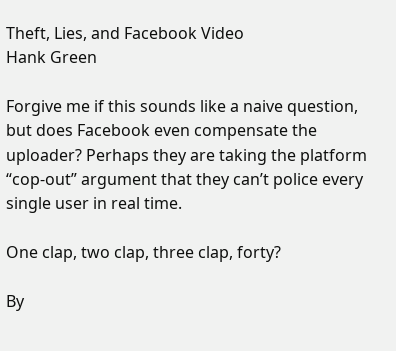Theft, Lies, and Facebook Video
Hank Green

Forgive me if this sounds like a naive question, but does Facebook even compensate the uploader? Perhaps they are taking the platform “cop-out” argument that they can’t police every single user in real time.

One clap, two clap, three clap, forty?

By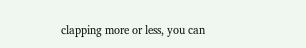clapping more or less, you can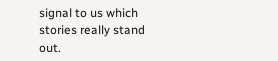signal to us which stories really stand out.